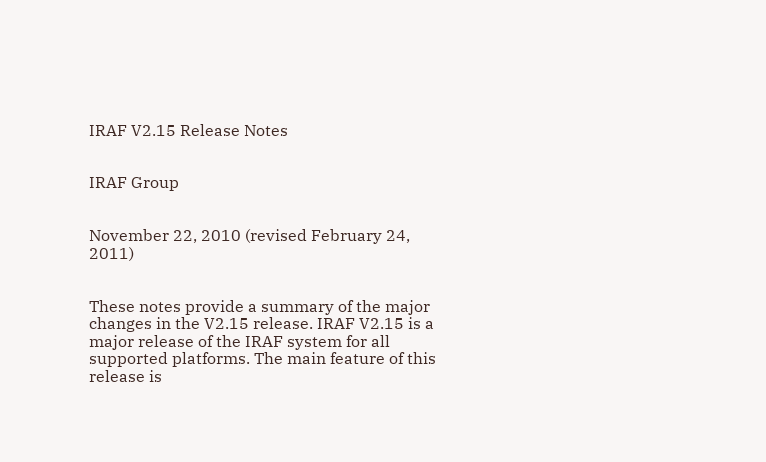IRAF V2.15 Release Notes


IRAF Group


November 22, 2010 (revised February 24, 2011)


These notes provide a summary of the major changes in the V2.15 release. IRAF V2.15 is a major release of the IRAF system for all supported platforms. The main feature of this release is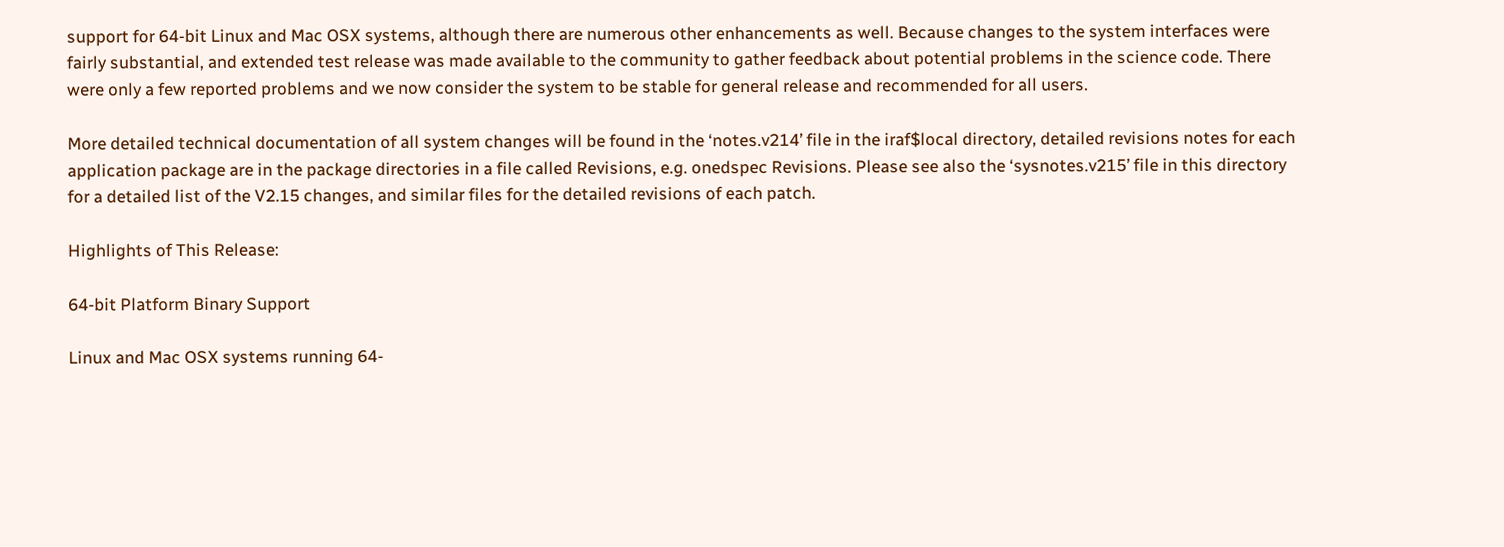support for 64-bit Linux and Mac OSX systems, although there are numerous other enhancements as well. Because changes to the system interfaces were fairly substantial, and extended test release was made available to the community to gather feedback about potential problems in the science code. There were only a few reported problems and we now consider the system to be stable for general release and recommended for all users.

More detailed technical documentation of all system changes will be found in the ‘notes.v214’ file in the iraf$local directory, detailed revisions notes for each application package are in the package directories in a file called Revisions, e.g. onedspec Revisions. Please see also the ‘sysnotes.v215’ file in this directory for a detailed list of the V2.15 changes, and similar files for the detailed revisions of each patch.

Highlights of This Release:

64-bit Platform Binary Support

Linux and Mac OSX systems running 64-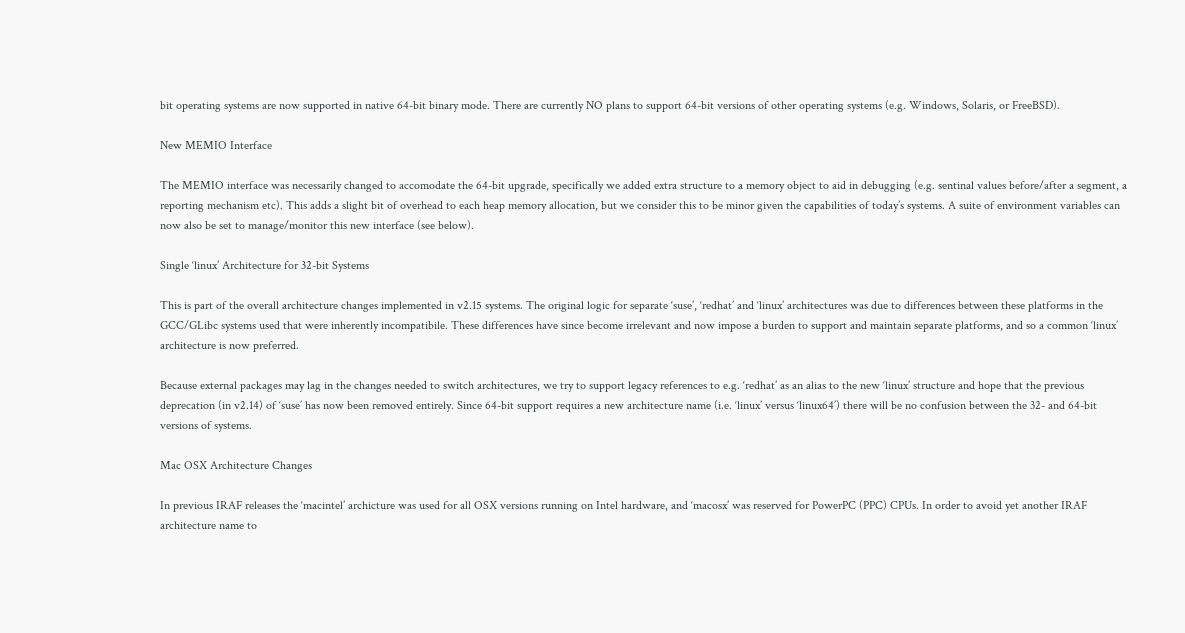bit operating systems are now supported in native 64-bit binary mode. There are currently NO plans to support 64-bit versions of other operating systems (e.g. Windows, Solaris, or FreeBSD).

New MEMIO Interface

The MEMIO interface was necessarily changed to accomodate the 64-bit upgrade, specifically we added extra structure to a memory object to aid in debugging (e.g. sentinal values before/after a segment, a reporting mechanism etc). This adds a slight bit of overhead to each heap memory allocation, but we consider this to be minor given the capabilities of today’s systems. A suite of environment variables can now also be set to manage/monitor this new interface (see below).

Single ‘linux’ Architecture for 32-bit Systems

This is part of the overall architecture changes implemented in v2.15 systems. The original logic for separate ‘suse’, ‘redhat’ and ‘linux’ architectures was due to differences between these platforms in the GCC/GLibc systems used that were inherently incompatibile. These differences have since become irrelevant and now impose a burden to support and maintain separate platforms, and so a common ‘linux’ architecture is now preferred.

Because external packages may lag in the changes needed to switch architectures, we try to support legacy references to e.g. ‘redhat’ as an alias to the new ‘linux’ structure and hope that the previous deprecation (in v2.14) of ‘suse’ has now been removed entirely. Since 64-bit support requires a new architecture name (i.e. ‘linux’ versus ‘linux64’) there will be no confusion between the 32- and 64-bit versions of systems.

Mac OSX Architecture Changes

In previous IRAF releases the ‘macintel’ archicture was used for all OSX versions running on Intel hardware, and ‘macosx’ was reserved for PowerPC (PPC) CPUs. In order to avoid yet another IRAF architecture name to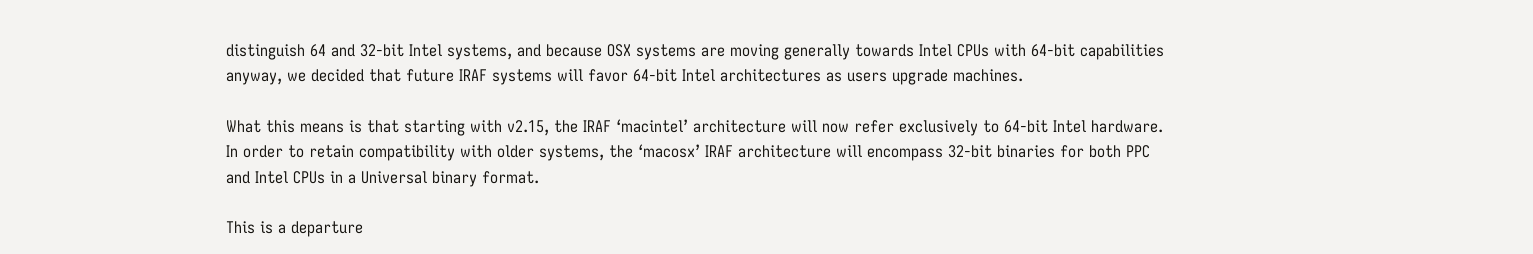distinguish 64 and 32-bit Intel systems, and because OSX systems are moving generally towards Intel CPUs with 64-bit capabilities anyway, we decided that future IRAF systems will favor 64-bit Intel architectures as users upgrade machines.

What this means is that starting with v2.15, the IRAF ‘macintel’ architecture will now refer exclusively to 64-bit Intel hardware. In order to retain compatibility with older systems, the ‘macosx’ IRAF architecture will encompass 32-bit binaries for both PPC and Intel CPUs in a Universal binary format.

This is a departure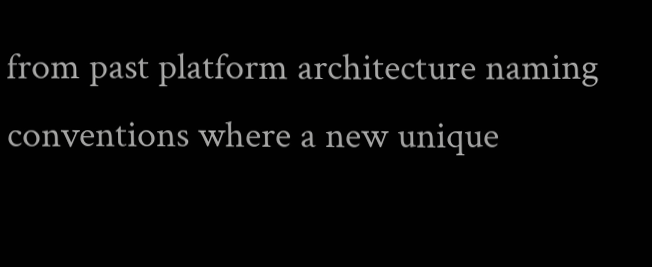from past platform architecture naming conventions where a new unique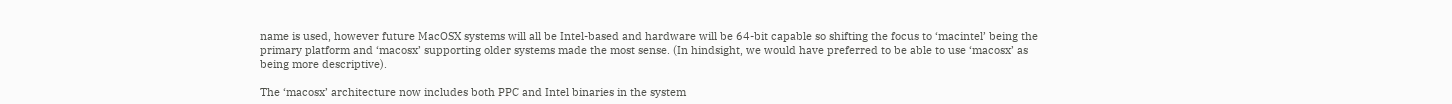name is used, however future MacOSX systems will all be Intel-based and hardware will be 64-bit capable so shifting the focus to ‘macintel’ being the primary platform and ‘macosx’ supporting older systems made the most sense. (In hindsight, we would have preferred to be able to use ‘macosx’ as being more descriptive).

The ‘macosx’ architecture now includes both PPC and Intel binaries in the system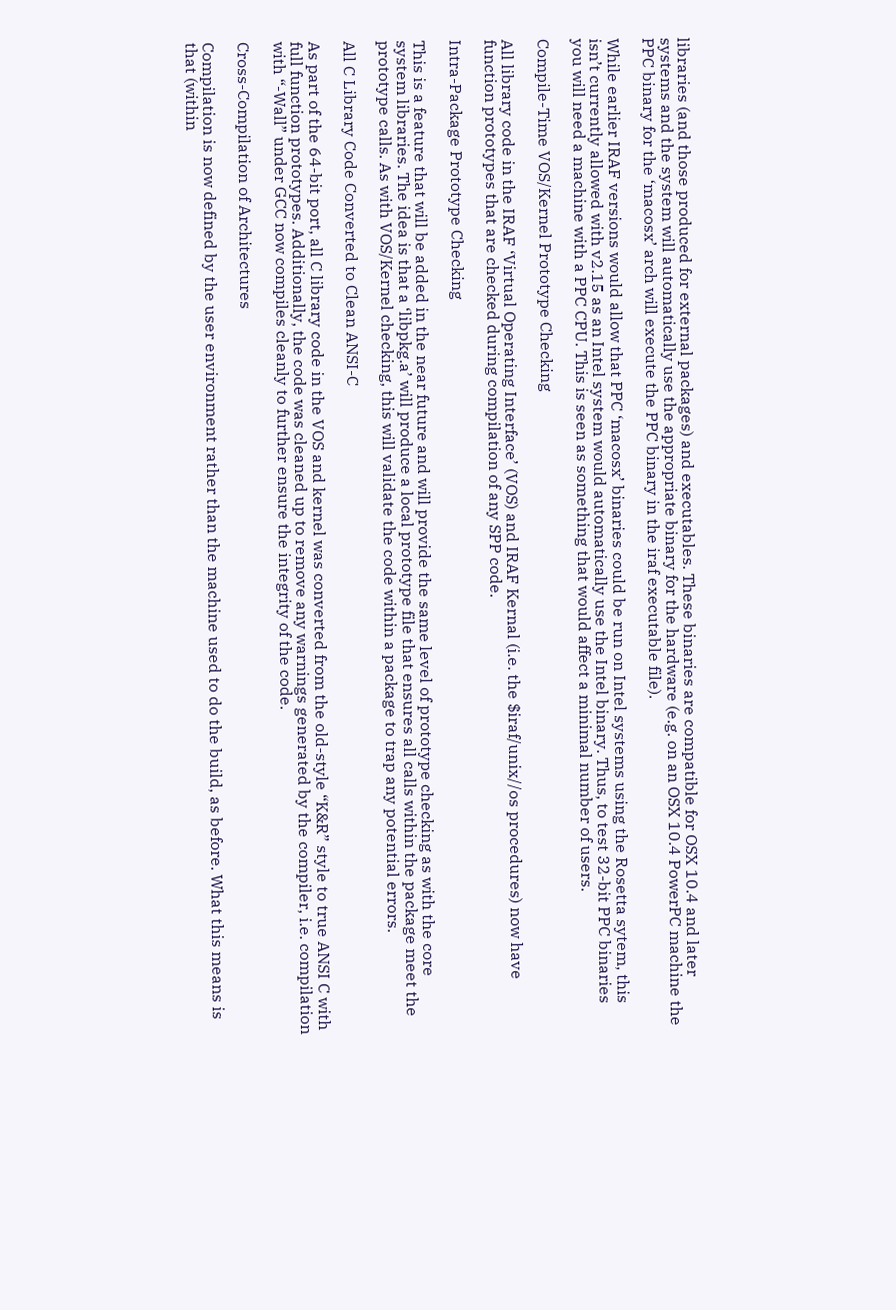libraries (and those produced for external packages) and executables. These binaries are compatible for OSX 10.4 and later systems and the system will automatically use the appropriate binary for the hardware (e.g. on an OSX 10.4 PowerPC machine the PPC binary for the ‘macosx’ arch will execute the PPC binary in the iraf executable file).

While earlier IRAF versions would allow that PPC ‘macosx’ binaries could be run on Intel systems using the Rosetta sytem, this isn’t currently allowed with v2.15 as an Intel system would automatically use the Intel binary. Thus, to test 32-bit PPC binaries you will need a machine with a PPC CPU. This is seen as something that would affect a minimal number of users.

Compile-Time VOS/Kernel Prototype Checking

All library code in the IRAF ‘Virtual Operating Interface’ (VOS) and IRAF Kernal (i.e. the $iraf/unix//os procedures) now have function prototypes that are checked during compilation of any SPP code.

Intra-Package Prototype Checking

This is a feature that will be added in the near future and will provide the same level of prototype checking as with the core system libraries. The idea is that a ‘libpkg.a’ will produce a local prototype file that ensures all calls within the package meet the prototype calls. As with VOS/Kernel checking, this will validate the code within a package to trap any potential errors.

All C Library Code Converted to Clean ANSI-C

As part of the 64-bit port, all C library code in the VOS and kernel was converted from the old-style “K&R” style to true ANSI C with full function prototypes. Additionally, the code was cleaned up to remove any warnings generated by the compiler, i.e. compilation with “-Wall” under GCC now compiles cleanly to further ensure the integrity of the code.

Cross-Compilation of Architectures

Compilation is now defined by the user environment rather than the machine used to do the build, as before. What this means is that (within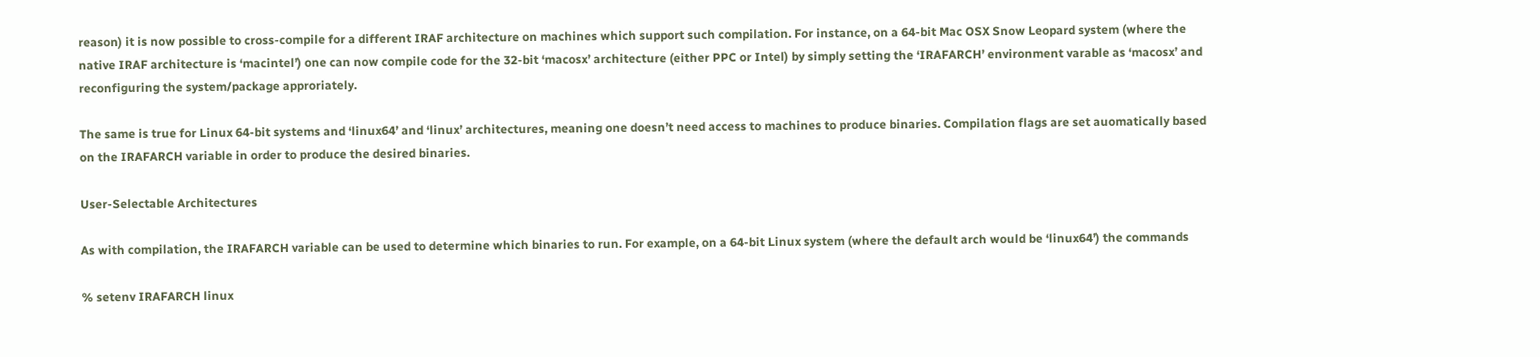reason) it is now possible to cross-compile for a different IRAF architecture on machines which support such compilation. For instance, on a 64-bit Mac OSX Snow Leopard system (where the native IRAF architecture is ‘macintel’) one can now compile code for the 32-bit ‘macosx’ architecture (either PPC or Intel) by simply setting the ‘IRAFARCH’ environment varable as ‘macosx’ and reconfiguring the system/package approriately.

The same is true for Linux 64-bit systems and ‘linux64’ and ‘linux’ architectures, meaning one doesn’t need access to machines to produce binaries. Compilation flags are set auomatically based on the IRAFARCH variable in order to produce the desired binaries.

User-Selectable Architectures

As with compilation, the IRAFARCH variable can be used to determine which binaries to run. For example, on a 64-bit Linux system (where the default arch would be ‘linux64’) the commands

% setenv IRAFARCH linux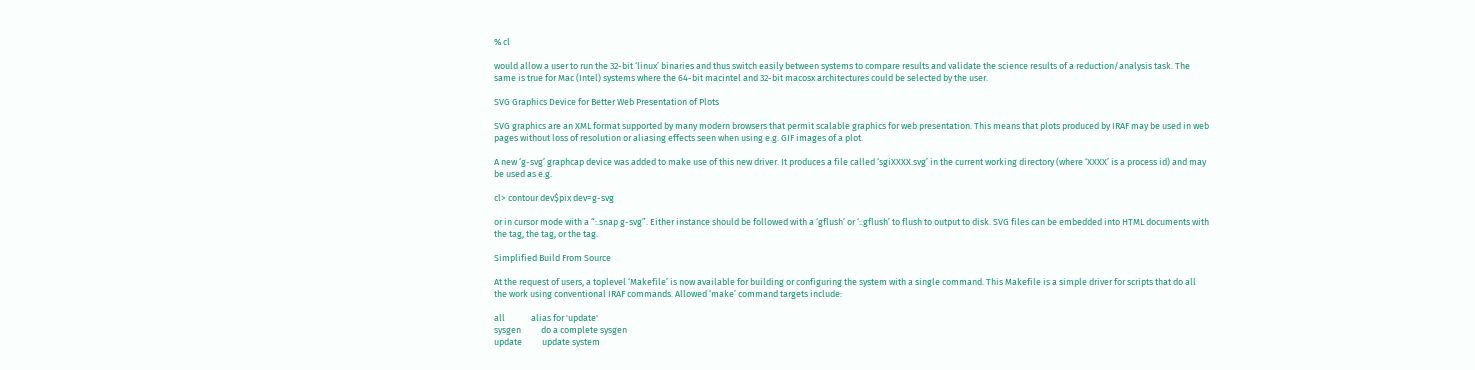% cl

would allow a user to run the 32-bit ‘linux’ binaries and thus switch easily between systems to compare results and validate the science results of a reduction/analysis task. The same is true for Mac (Intel) systems where the 64-bit macintel and 32-bit macosx architectures could be selected by the user.

SVG Graphics Device for Better Web Presentation of Plots

SVG graphics are an XML format supported by many modern browsers that permit scalable graphics for web presentation. This means that plots produced by IRAF may be used in web pages without loss of resolution or aliasing effects seen when using e.g. GIF images of a plot.

A new ‘g-svg’ graphcap device was added to make use of this new driver. It produces a file called ‘sgiXXXX.svg’ in the current working directory (where ‘XXXX’ is a process id) and may be used as e.g.

cl> contour dev$pix dev=g-svg

or in cursor mode with a “:.snap g-svg”. Either instance should be followed with a ‘gflush’ or ‘:.gflush’ to flush to output to disk. SVG files can be embedded into HTML documents with the tag, the tag, or the tag.

Simplified Build From Source

At the request of users, a toplevel ‘Makefile’ is now available for building or configuring the system with a single command. This Makefile is a simple driver for scripts that do all the work using conventional IRAF commands. Allowed ‘make’ command targets include:

all             alias for 'update'
sysgen          do a complete sysgen
update          update system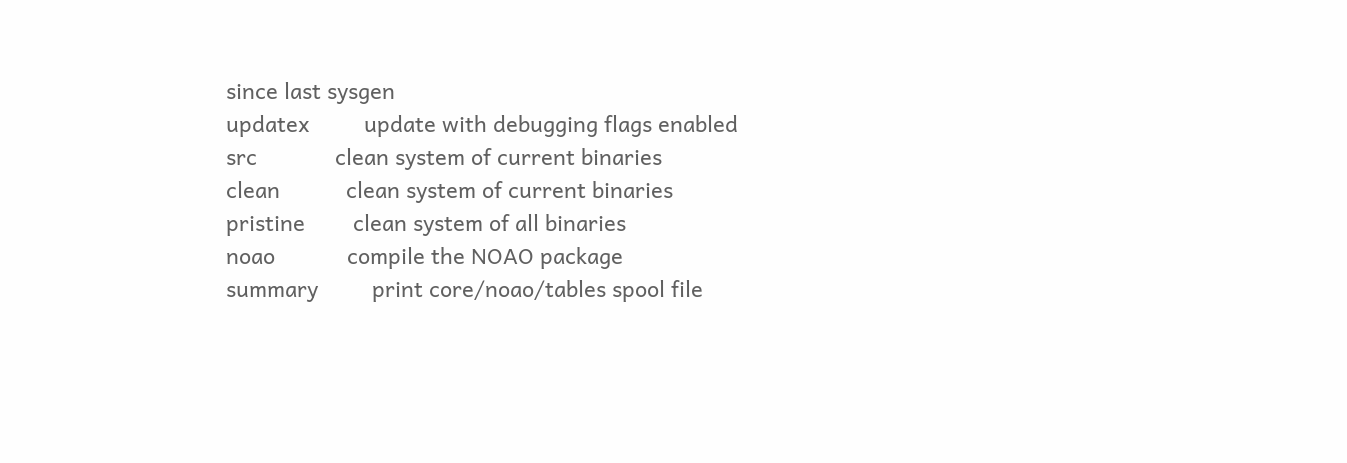since last sysgen
updatex         update with debugging flags enabled
src             clean system of current binaries
clean           clean system of current binaries
pristine        clean system of all binaries
noao            compile the NOAO package
summary         print core/noao/tables spool file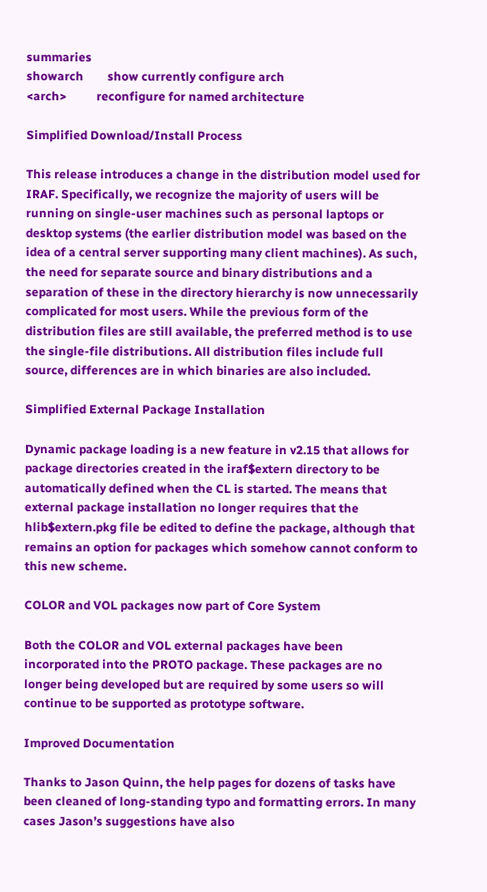summaries
showarch        show currently configure arch
<arch>          reconfigure for named architecture

Simplified Download/Install Process

This release introduces a change in the distribution model used for IRAF. Specifically, we recognize the majority of users will be running on single-user machines such as personal laptops or desktop systems (the earlier distribution model was based on the idea of a central server supporting many client machines). As such, the need for separate source and binary distributions and a separation of these in the directory hierarchy is now unnecessarily complicated for most users. While the previous form of the distribution files are still available, the preferred method is to use the single-file distributions. All distribution files include full source, differences are in which binaries are also included.

Simplified External Package Installation

Dynamic package loading is a new feature in v2.15 that allows for package directories created in the iraf$extern directory to be automatically defined when the CL is started. The means that external package installation no longer requires that the hlib$extern.pkg file be edited to define the package, although that remains an option for packages which somehow cannot conform to this new scheme.

COLOR and VOL packages now part of Core System

Both the COLOR and VOL external packages have been incorporated into the PROTO package. These packages are no longer being developed but are required by some users so will continue to be supported as prototype software.

Improved Documentation

Thanks to Jason Quinn, the help pages for dozens of tasks have been cleaned of long-standing typo and formatting errors. In many cases Jason’s suggestions have also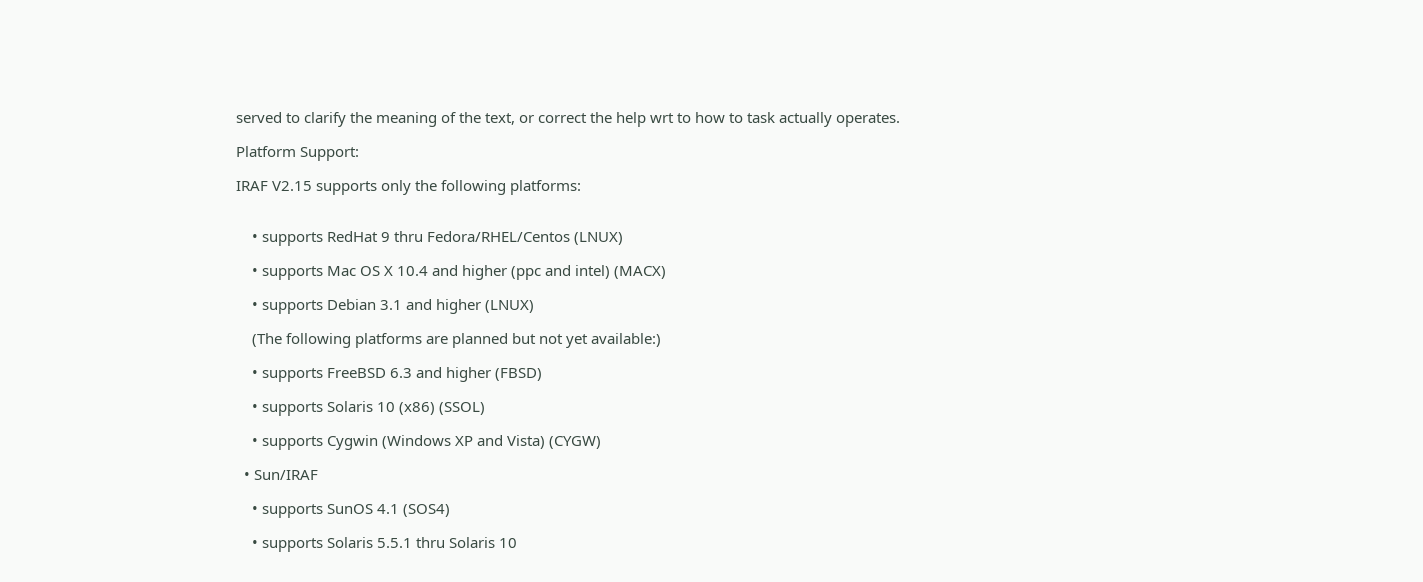served to clarify the meaning of the text, or correct the help wrt to how to task actually operates.

Platform Support:

IRAF V2.15 supports only the following platforms:


    • supports RedHat 9 thru Fedora/RHEL/Centos (LNUX)

    • supports Mac OS X 10.4 and higher (ppc and intel) (MACX)

    • supports Debian 3.1 and higher (LNUX)

    (The following platforms are planned but not yet available:)

    • supports FreeBSD 6.3 and higher (FBSD)

    • supports Solaris 10 (x86) (SSOL)

    • supports Cygwin (Windows XP and Vista) (CYGW)

  • Sun/IRAF

    • supports SunOS 4.1 (SOS4)

    • supports Solaris 5.5.1 thru Solaris 10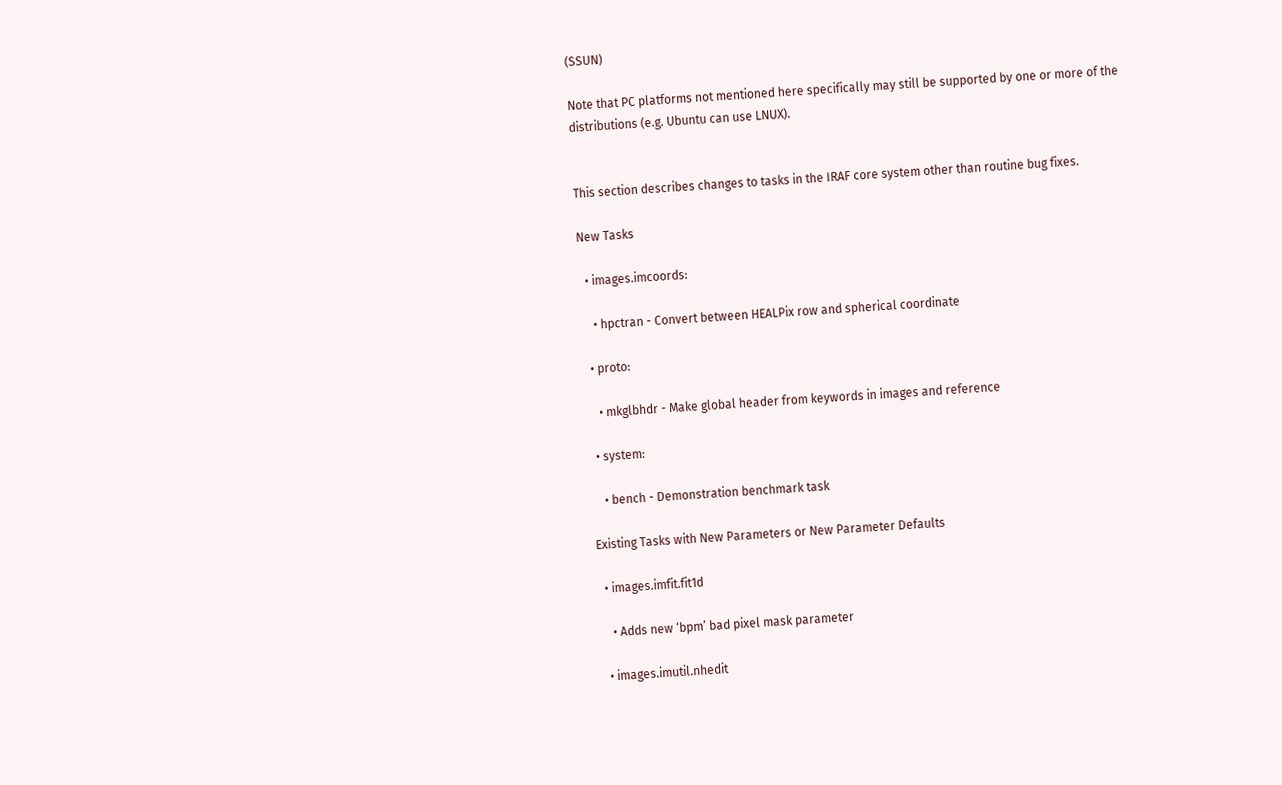(SSUN)

Note that PC platforms not mentioned here specifically may still be supported by one or more of the distributions (e.g. Ubuntu can use LNUX).


This section describes changes to tasks in the IRAF core system other than routine bug fixes.

New Tasks

  • images.imcoords:

    • hpctran - Convert between HEALPix row and spherical coordinate

  • proto:

    • mkglbhdr - Make global header from keywords in images and reference

  • system:

    • bench - Demonstration benchmark task

Existing Tasks with New Parameters or New Parameter Defaults

  • images.imfit.fit1d

    • Adds new ‘bpm’ bad pixel mask parameter

  • images.imutil.nhedit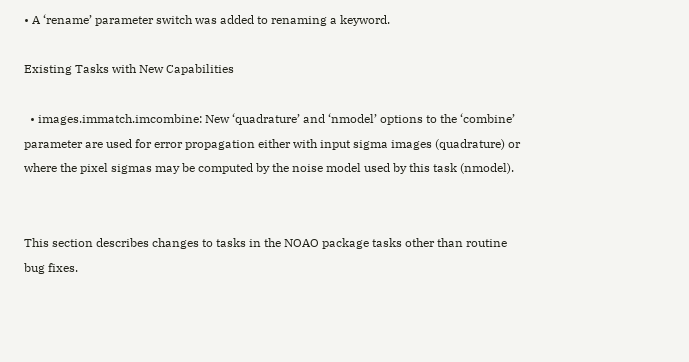• A ‘rename’ parameter switch was added to renaming a keyword.

Existing Tasks with New Capabilities

  • images.immatch.imcombine: New ‘quadrature’ and ‘nmodel’ options to the ‘combine’ parameter are used for error propagation either with input sigma images (quadrature) or where the pixel sigmas may be computed by the noise model used by this task (nmodel).


This section describes changes to tasks in the NOAO package tasks other than routine bug fixes.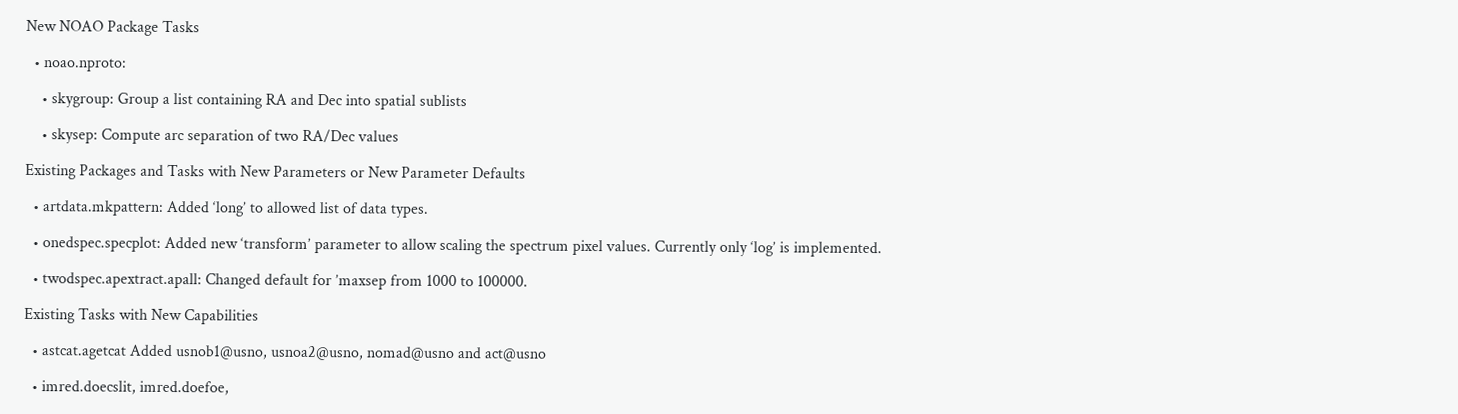New NOAO Package Tasks

  • noao.nproto:

    • skygroup: Group a list containing RA and Dec into spatial sublists

    • skysep: Compute arc separation of two RA/Dec values

Existing Packages and Tasks with New Parameters or New Parameter Defaults

  • artdata.mkpattern: Added ‘long’ to allowed list of data types.

  • onedspec.specplot: Added new ‘transform’ parameter to allow scaling the spectrum pixel values. Currently only ‘log’ is implemented.

  • twodspec.apextract.apall: Changed default for ’maxsep from 1000 to 100000.

Existing Tasks with New Capabilities

  • astcat.agetcat Added usnob1@usno, usnoa2@usno, nomad@usno and act@usno

  • imred.doecslit, imred.doefoe,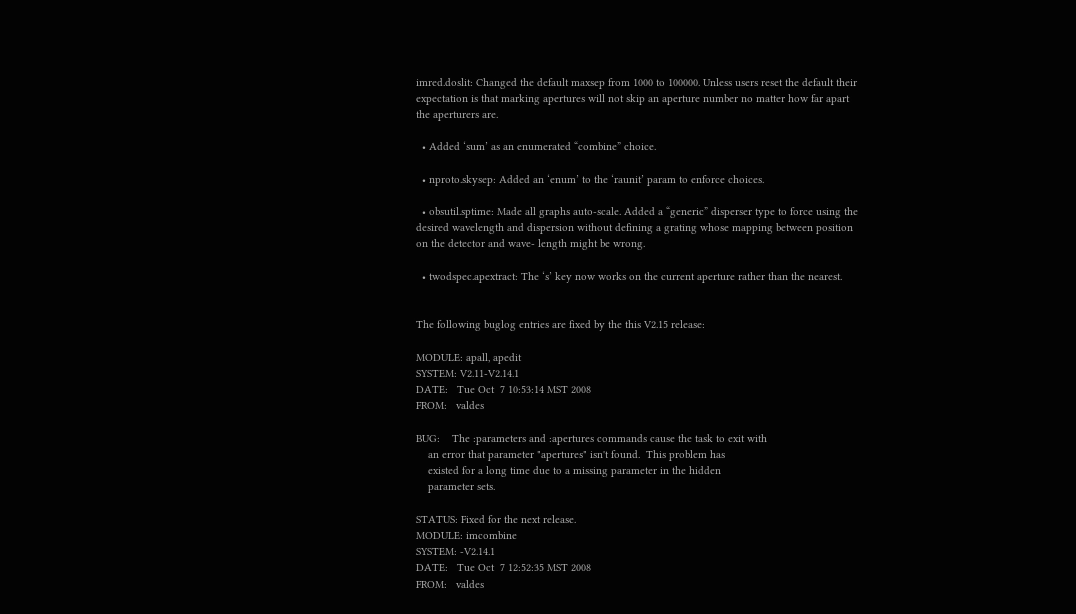imred.doslit: Changed the default maxsep from 1000 to 100000. Unless users reset the default their expectation is that marking apertures will not skip an aperture number no matter how far apart the aperturers are.

  • Added ‘sum’ as an enumerated “combine” choice.

  • nproto.skysep: Added an ‘enum’ to the ‘raunit’ param to enforce choices.

  • obsutil.sptime: Made all graphs auto-scale. Added a “generic” disperser type to force using the desired wavelength and dispersion without defining a grating whose mapping between position on the detector and wave- length might be wrong.

  • twodspec.apextract: The ‘s’ key now works on the current aperture rather than the nearest.


The following buglog entries are fixed by the this V2.15 release:

MODULE: apall, apedit
SYSTEM: V2.11-V2.14.1
DATE:   Tue Oct  7 10:53:14 MST 2008
FROM:   valdes

BUG:    The :parameters and :apertures commands cause the task to exit with
    an error that parameter "apertures" isn't found.  This problem has
    existed for a long time due to a missing parameter in the hidden
    parameter sets.

STATUS: Fixed for the next release.
MODULE: imcombine
SYSTEM: -V2.14.1
DATE:   Tue Oct  7 12:52:35 MST 2008
FROM:   valdes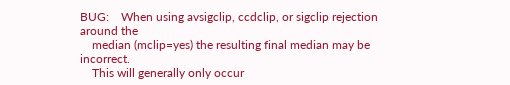BUG:    When using avsigclip, ccdclip, or sigclip rejection around the
    median (mclip=yes) the resulting final median may be incorrect.
    This will generally only occur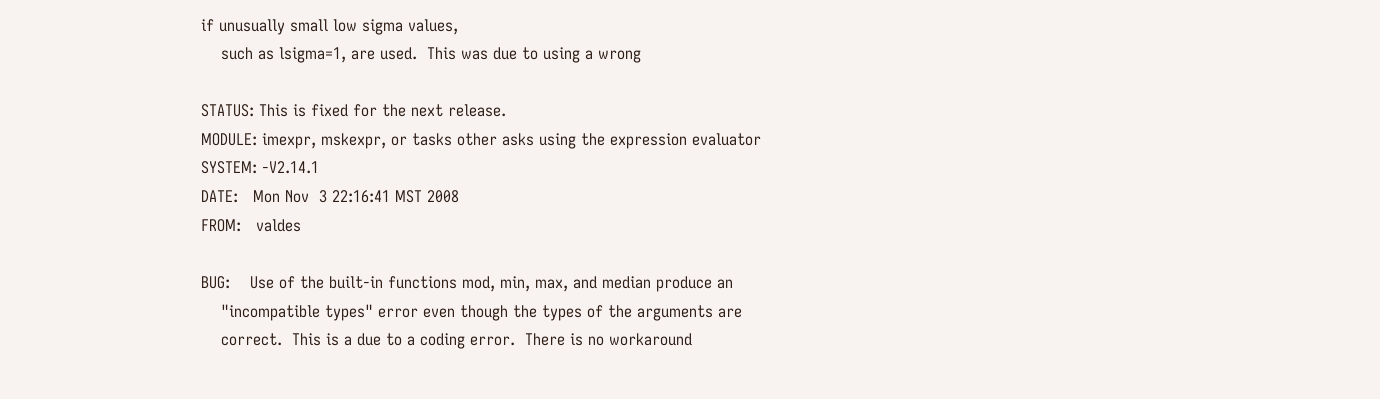if unusually small low sigma values,
    such as lsigma=1, are used.  This was due to using a wrong

STATUS: This is fixed for the next release.
MODULE: imexpr, mskexpr, or tasks other asks using the expression evaluator
SYSTEM: -V2.14.1
DATE:   Mon Nov  3 22:16:41 MST 2008
FROM:   valdes

BUG:    Use of the built-in functions mod, min, max, and median produce an
    "incompatible types" error even though the types of the arguments are
    correct.  This is a due to a coding error.  There is no workaround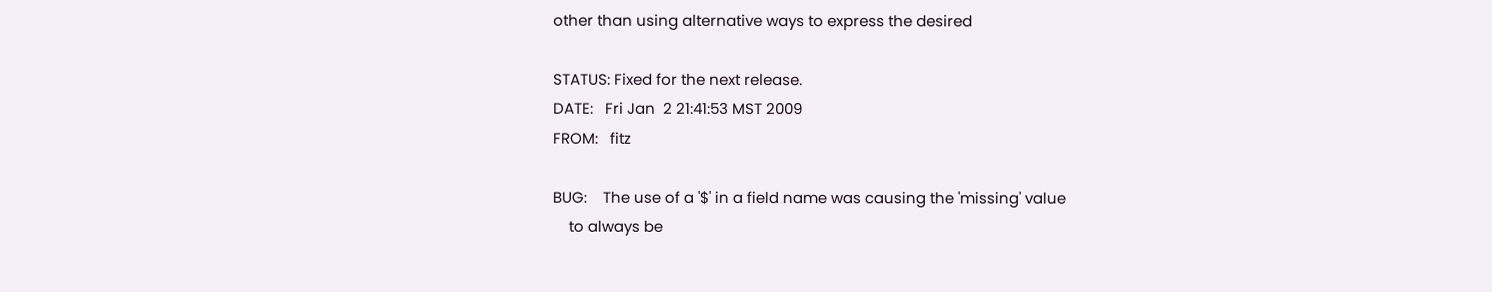other than using alternative ways to express the desired

STATUS: Fixed for the next release.
DATE:   Fri Jan  2 21:41:53 MST 2009
FROM:   fitz

BUG:    The use of a '$' in a field name was causing the 'missing' value
    to always be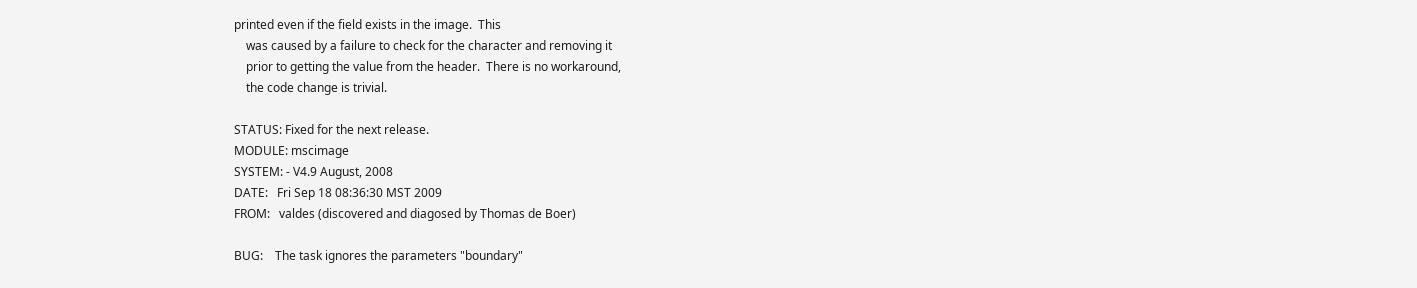printed even if the field exists in the image.  This
    was caused by a failure to check for the character and removing it
    prior to getting the value from the header.  There is no workaround,
    the code change is trivial.

STATUS: Fixed for the next release.
MODULE: mscimage
SYSTEM: - V4.9 August, 2008
DATE:   Fri Sep 18 08:36:30 MST 2009
FROM:   valdes (discovered and diagosed by Thomas de Boer)

BUG:    The task ignores the parameters "boundary"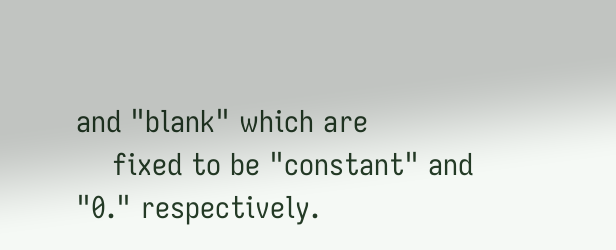and "blank" which are
    fixed to be "constant" and "0." respectively.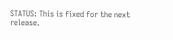STATUS: This is fixed for the next release.